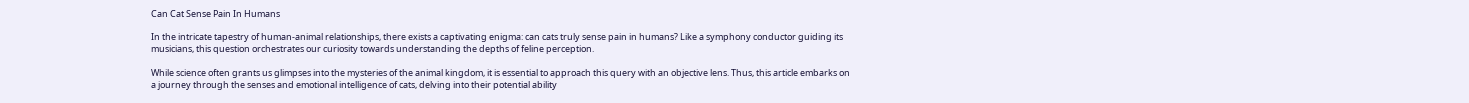Can Cat Sense Pain In Humans

In the intricate tapestry of human-animal relationships, there exists a captivating enigma: can cats truly sense pain in humans? Like a symphony conductor guiding its musicians, this question orchestrates our curiosity towards understanding the depths of feline perception.

While science often grants us glimpses into the mysteries of the animal kingdom, it is essential to approach this query with an objective lens. Thus, this article embarks on a journey through the senses and emotional intelligence of cats, delving into their potential ability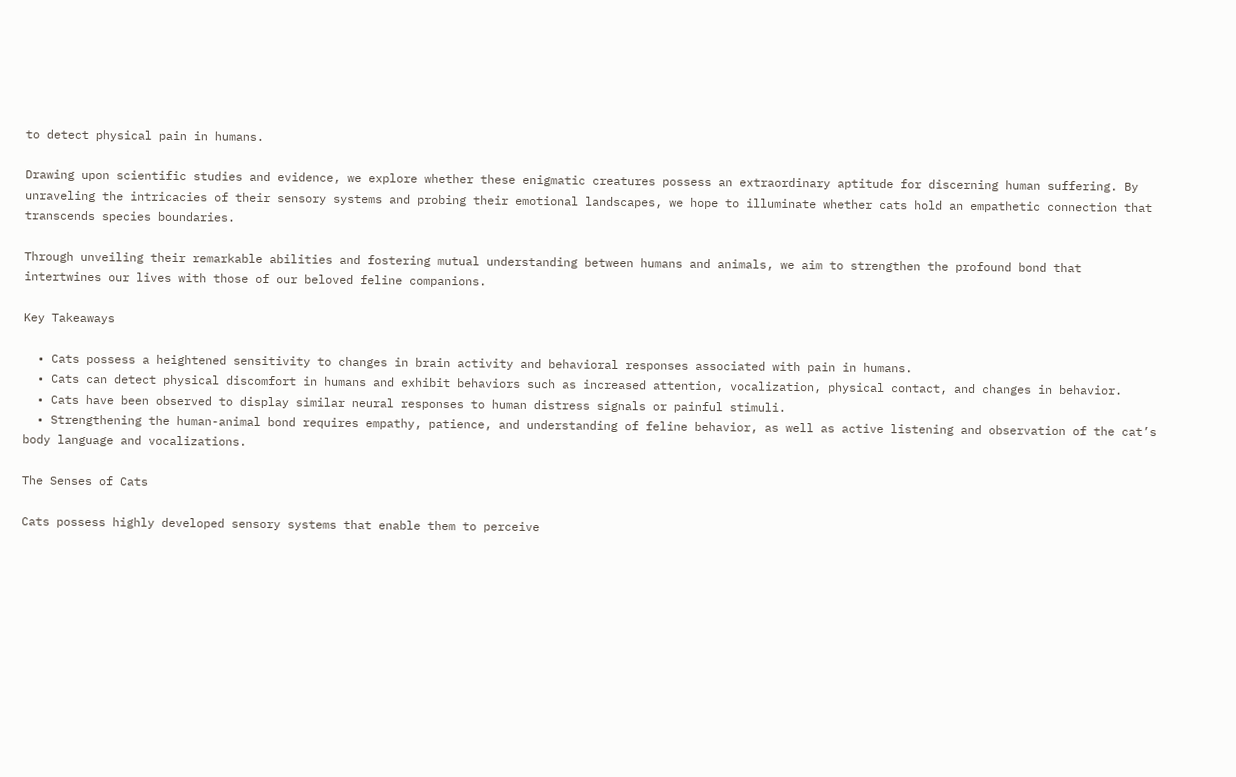to detect physical pain in humans.

Drawing upon scientific studies and evidence, we explore whether these enigmatic creatures possess an extraordinary aptitude for discerning human suffering. By unraveling the intricacies of their sensory systems and probing their emotional landscapes, we hope to illuminate whether cats hold an empathetic connection that transcends species boundaries.

Through unveiling their remarkable abilities and fostering mutual understanding between humans and animals, we aim to strengthen the profound bond that intertwines our lives with those of our beloved feline companions.

Key Takeaways

  • Cats possess a heightened sensitivity to changes in brain activity and behavioral responses associated with pain in humans.
  • Cats can detect physical discomfort in humans and exhibit behaviors such as increased attention, vocalization, physical contact, and changes in behavior.
  • Cats have been observed to display similar neural responses to human distress signals or painful stimuli.
  • Strengthening the human-animal bond requires empathy, patience, and understanding of feline behavior, as well as active listening and observation of the cat’s body language and vocalizations.

The Senses of Cats

Cats possess highly developed sensory systems that enable them to perceive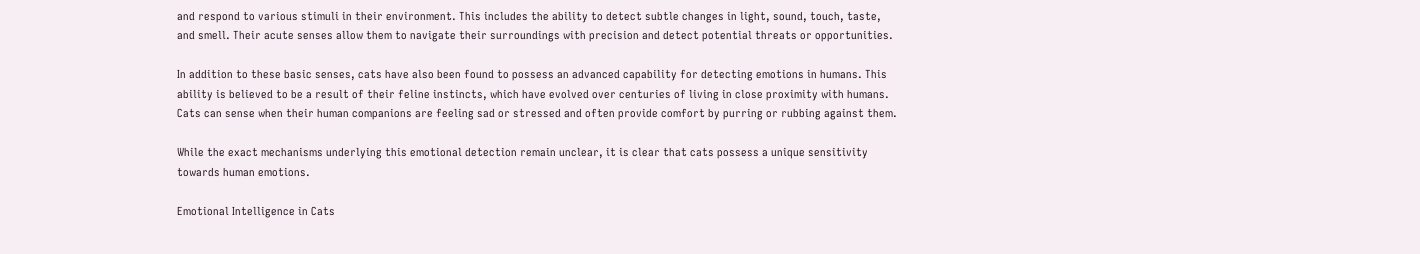and respond to various stimuli in their environment. This includes the ability to detect subtle changes in light, sound, touch, taste, and smell. Their acute senses allow them to navigate their surroundings with precision and detect potential threats or opportunities.

In addition to these basic senses, cats have also been found to possess an advanced capability for detecting emotions in humans. This ability is believed to be a result of their feline instincts, which have evolved over centuries of living in close proximity with humans. Cats can sense when their human companions are feeling sad or stressed and often provide comfort by purring or rubbing against them.

While the exact mechanisms underlying this emotional detection remain unclear, it is clear that cats possess a unique sensitivity towards human emotions.

Emotional Intelligence in Cats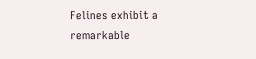Felines exhibit a remarkable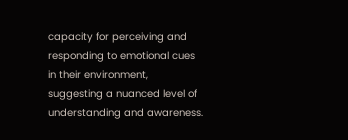capacity for perceiving and responding to emotional cues in their environment, suggesting a nuanced level of understanding and awareness.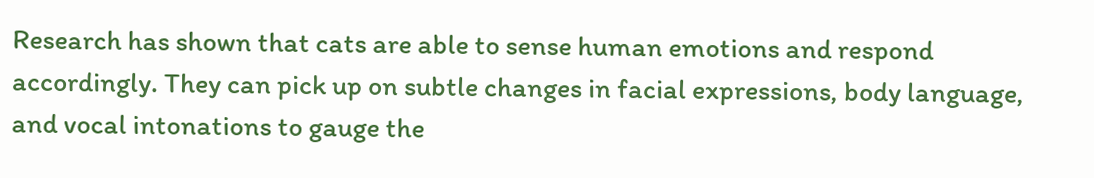Research has shown that cats are able to sense human emotions and respond accordingly. They can pick up on subtle changes in facial expressions, body language, and vocal intonations to gauge the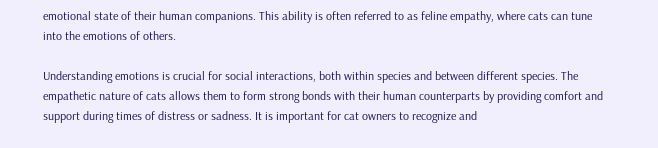emotional state of their human companions. This ability is often referred to as feline empathy, where cats can tune into the emotions of others.

Understanding emotions is crucial for social interactions, both within species and between different species. The empathetic nature of cats allows them to form strong bonds with their human counterparts by providing comfort and support during times of distress or sadness. It is important for cat owners to recognize and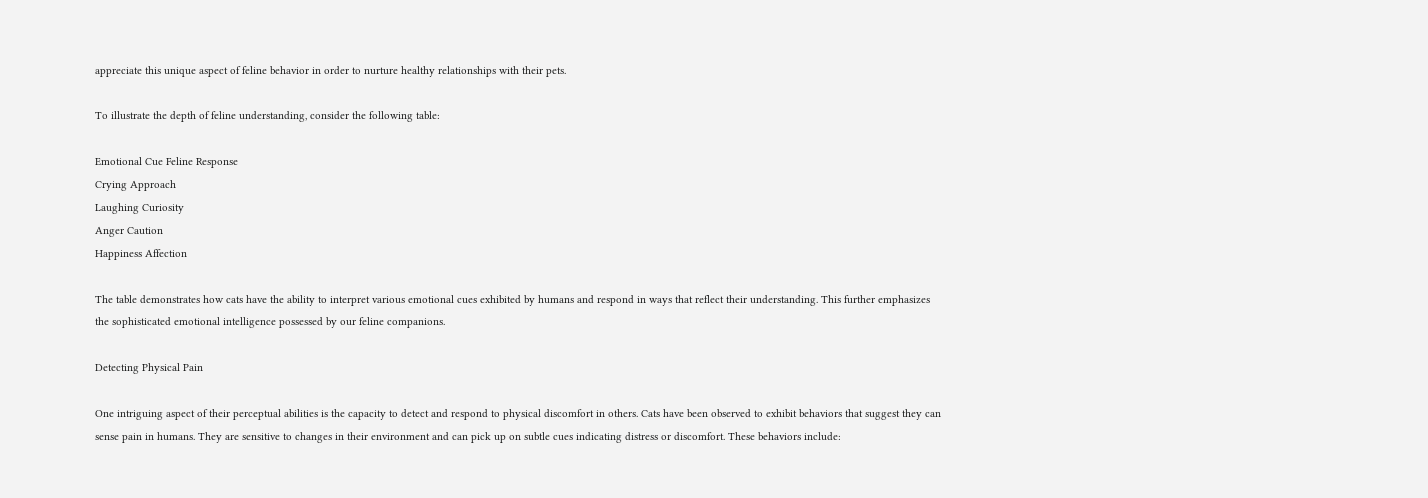appreciate this unique aspect of feline behavior in order to nurture healthy relationships with their pets.

To illustrate the depth of feline understanding, consider the following table:

Emotional Cue Feline Response
Crying Approach
Laughing Curiosity
Anger Caution
Happiness Affection

The table demonstrates how cats have the ability to interpret various emotional cues exhibited by humans and respond in ways that reflect their understanding. This further emphasizes the sophisticated emotional intelligence possessed by our feline companions.

Detecting Physical Pain

One intriguing aspect of their perceptual abilities is the capacity to detect and respond to physical discomfort in others. Cats have been observed to exhibit behaviors that suggest they can sense pain in humans. They are sensitive to changes in their environment and can pick up on subtle cues indicating distress or discomfort. These behaviors include: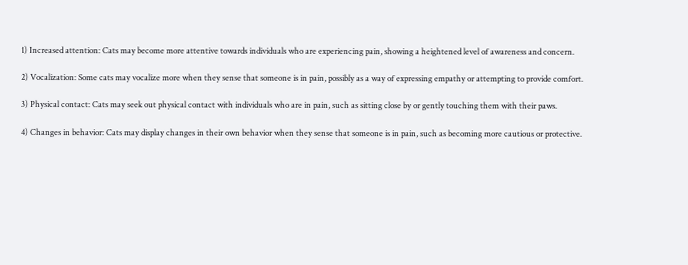1) Increased attention: Cats may become more attentive towards individuals who are experiencing pain, showing a heightened level of awareness and concern.

2) Vocalization: Some cats may vocalize more when they sense that someone is in pain, possibly as a way of expressing empathy or attempting to provide comfort.

3) Physical contact: Cats may seek out physical contact with individuals who are in pain, such as sitting close by or gently touching them with their paws.

4) Changes in behavior: Cats may display changes in their own behavior when they sense that someone is in pain, such as becoming more cautious or protective.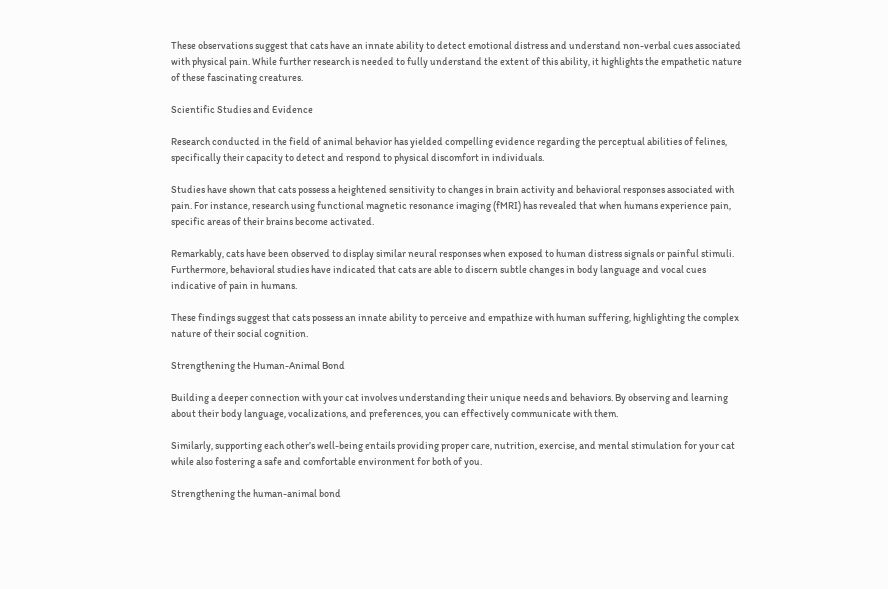These observations suggest that cats have an innate ability to detect emotional distress and understand non-verbal cues associated with physical pain. While further research is needed to fully understand the extent of this ability, it highlights the empathetic nature of these fascinating creatures.

Scientific Studies and Evidence

Research conducted in the field of animal behavior has yielded compelling evidence regarding the perceptual abilities of felines, specifically their capacity to detect and respond to physical discomfort in individuals.

Studies have shown that cats possess a heightened sensitivity to changes in brain activity and behavioral responses associated with pain. For instance, research using functional magnetic resonance imaging (fMRI) has revealed that when humans experience pain, specific areas of their brains become activated.

Remarkably, cats have been observed to display similar neural responses when exposed to human distress signals or painful stimuli. Furthermore, behavioral studies have indicated that cats are able to discern subtle changes in body language and vocal cues indicative of pain in humans.

These findings suggest that cats possess an innate ability to perceive and empathize with human suffering, highlighting the complex nature of their social cognition.

Strengthening the Human-Animal Bond

Building a deeper connection with your cat involves understanding their unique needs and behaviors. By observing and learning about their body language, vocalizations, and preferences, you can effectively communicate with them.

Similarly, supporting each other’s well-being entails providing proper care, nutrition, exercise, and mental stimulation for your cat while also fostering a safe and comfortable environment for both of you.

Strengthening the human-animal bond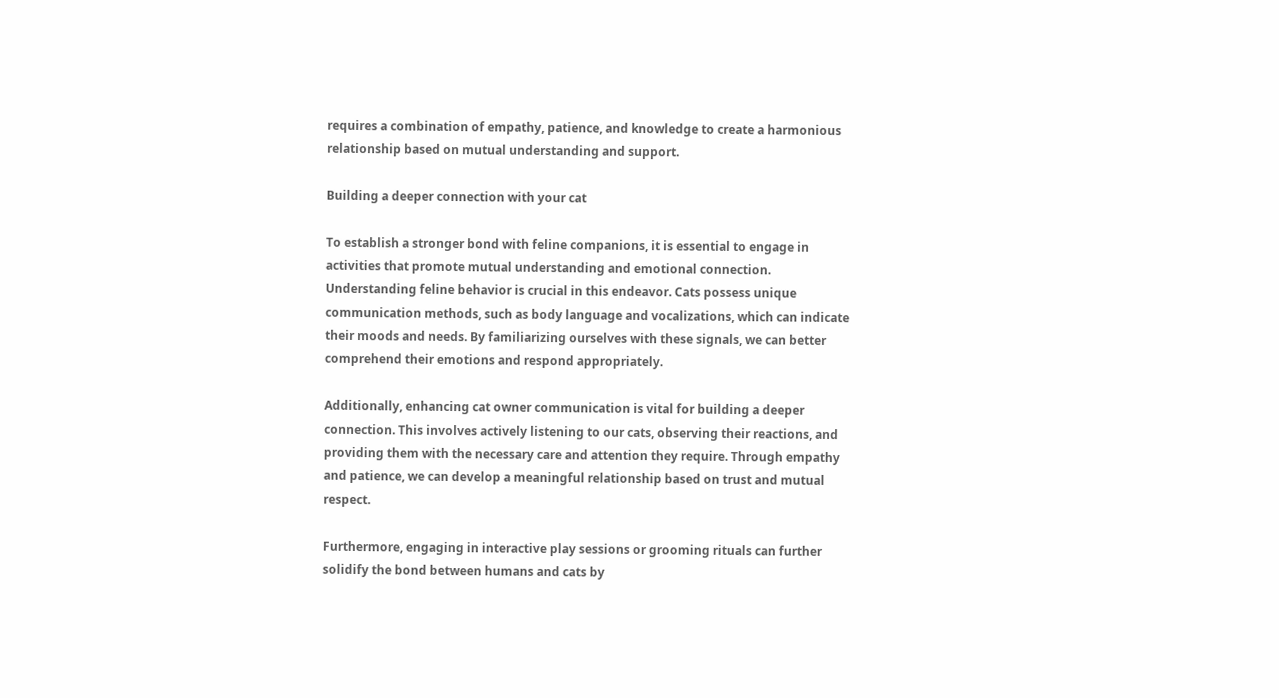requires a combination of empathy, patience, and knowledge to create a harmonious relationship based on mutual understanding and support.

Building a deeper connection with your cat

To establish a stronger bond with feline companions, it is essential to engage in activities that promote mutual understanding and emotional connection. Understanding feline behavior is crucial in this endeavor. Cats possess unique communication methods, such as body language and vocalizations, which can indicate their moods and needs. By familiarizing ourselves with these signals, we can better comprehend their emotions and respond appropriately.

Additionally, enhancing cat owner communication is vital for building a deeper connection. This involves actively listening to our cats, observing their reactions, and providing them with the necessary care and attention they require. Through empathy and patience, we can develop a meaningful relationship based on trust and mutual respect.

Furthermore, engaging in interactive play sessions or grooming rituals can further solidify the bond between humans and cats by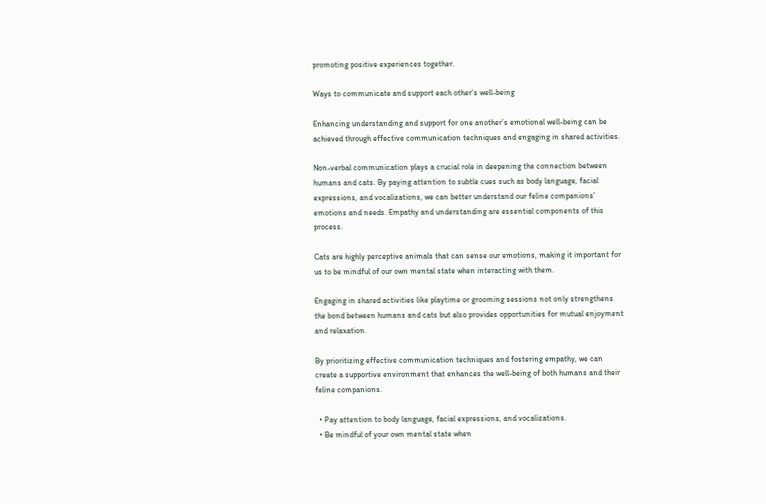promoting positive experiences together.

Ways to communicate and support each other’s well-being

Enhancing understanding and support for one another’s emotional well-being can be achieved through effective communication techniques and engaging in shared activities.

Non-verbal communication plays a crucial role in deepening the connection between humans and cats. By paying attention to subtle cues such as body language, facial expressions, and vocalizations, we can better understand our feline companions’ emotions and needs. Empathy and understanding are essential components of this process.

Cats are highly perceptive animals that can sense our emotions, making it important for us to be mindful of our own mental state when interacting with them.

Engaging in shared activities like playtime or grooming sessions not only strengthens the bond between humans and cats but also provides opportunities for mutual enjoyment and relaxation.

By prioritizing effective communication techniques and fostering empathy, we can create a supportive environment that enhances the well-being of both humans and their feline companions.

  • Pay attention to body language, facial expressions, and vocalizations.
  • Be mindful of your own mental state when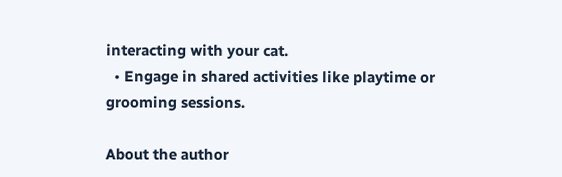interacting with your cat.
  • Engage in shared activities like playtime or grooming sessions.

About the author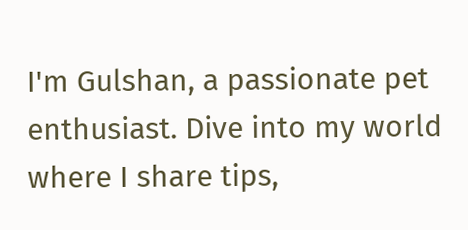I'm Gulshan, a passionate pet enthusiast. Dive into my world where I share tips,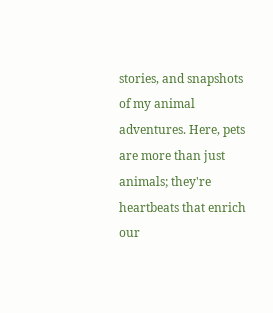stories, and snapshots of my animal adventures. Here, pets are more than just animals; they're heartbeats that enrich our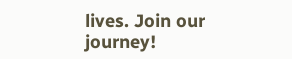lives. Join our journey!